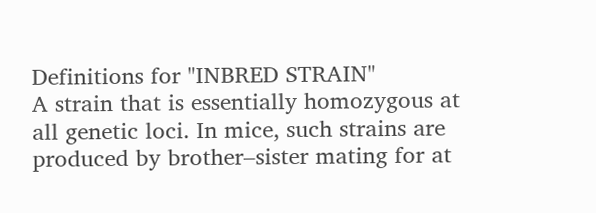Definitions for "INBRED STRAIN"
A strain that is essentially homozygous at all genetic loci. In mice, such strains are produced by brother–sister mating for at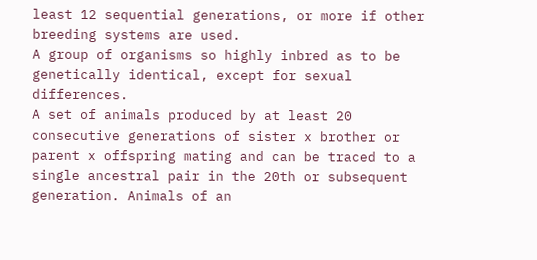least 12 sequential generations, or more if other breeding systems are used.
A group of organisms so highly inbred as to be genetically identical, except for sexual differences.
A set of animals produced by at least 20 consecutive generations of sister x brother or parent x offspring mating and can be traced to a single ancestral pair in the 20th or subsequent generation. Animals of an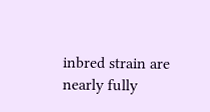inbred strain are nearly fully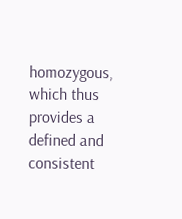homozygous, which thus provides a defined and consistent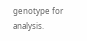genotype for analysis.